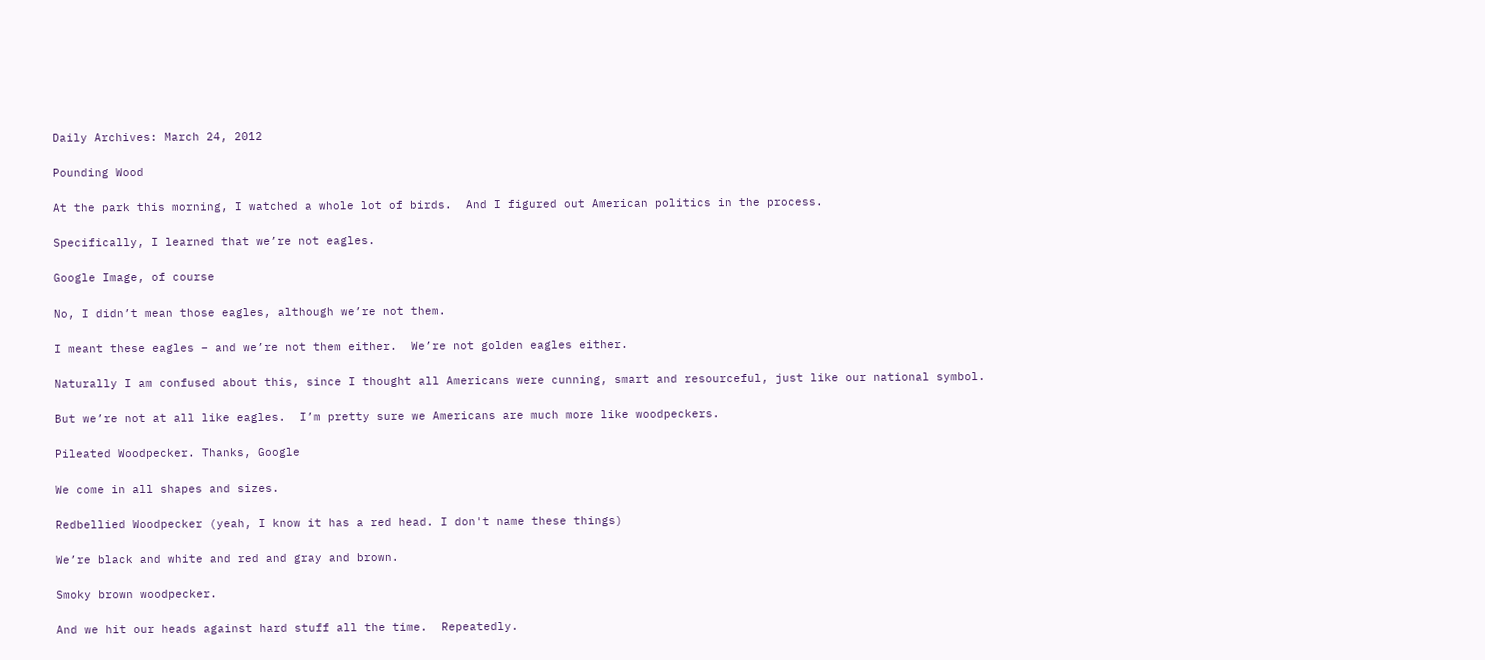Daily Archives: March 24, 2012

Pounding Wood

At the park this morning, I watched a whole lot of birds.  And I figured out American politics in the process.

Specifically, I learned that we’re not eagles.

Google Image, of course

No, I didn’t mean those eagles, although we’re not them.

I meant these eagles – and we’re not them either.  We’re not golden eagles either.

Naturally I am confused about this, since I thought all Americans were cunning, smart and resourceful, just like our national symbol.

But we’re not at all like eagles.  I’m pretty sure we Americans are much more like woodpeckers.

Pileated Woodpecker. Thanks, Google

We come in all shapes and sizes.

Redbellied Woodpecker (yeah, I know it has a red head. I don't name these things)

We’re black and white and red and gray and brown.

Smoky brown woodpecker.

And we hit our heads against hard stuff all the time.  Repeatedly.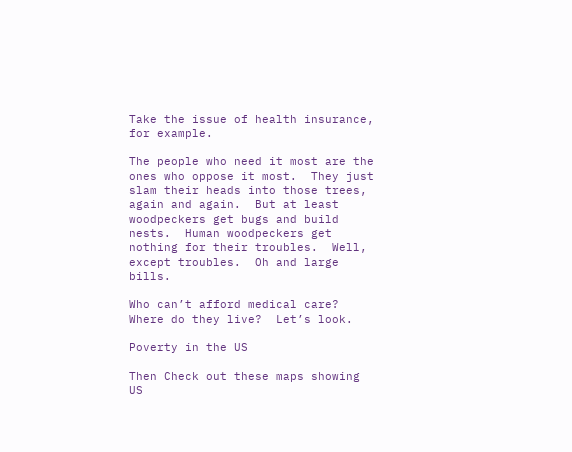Take the issue of health insurance, for example.

The people who need it most are the ones who oppose it most.  They just slam their heads into those trees, again and again.  But at least woodpeckers get bugs and build nests.  Human woodpeckers get nothing for their troubles.  Well, except troubles.  Oh and large bills.

Who can’t afford medical care?  Where do they live?  Let’s look.

Poverty in the US

Then Check out these maps showing US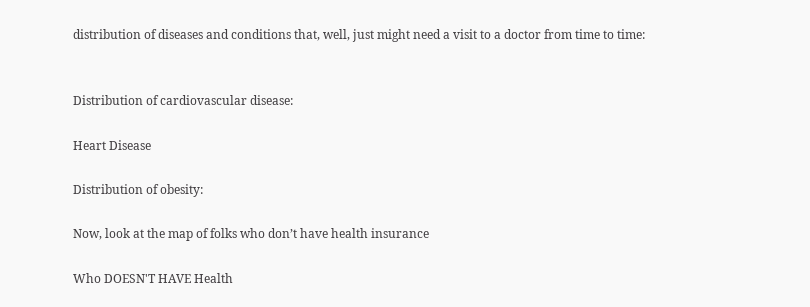distribution of diseases and conditions that, well, just might need a visit to a doctor from time to time:


Distribution of cardiovascular disease:

Heart Disease

Distribution of obesity:

Now, look at the map of folks who don’t have health insurance

Who DOESN'T HAVE Health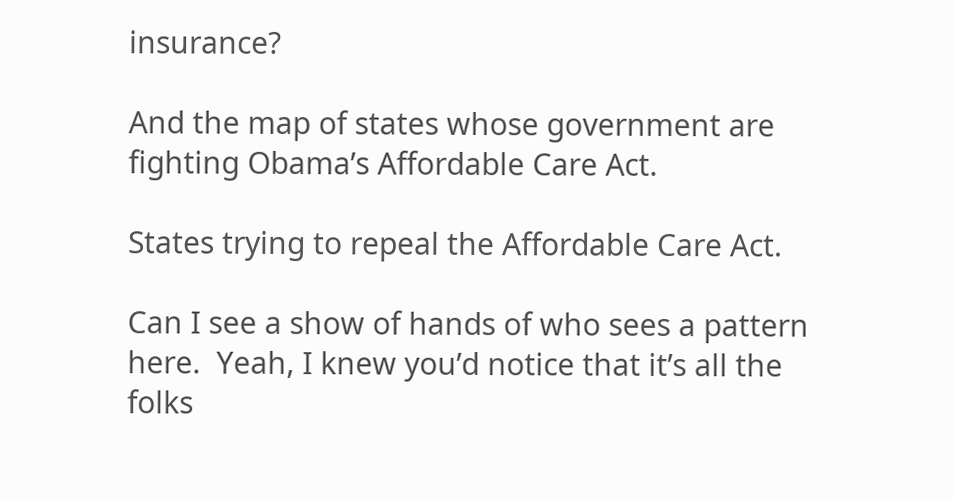insurance?

And the map of states whose government are fighting Obama’s Affordable Care Act.

States trying to repeal the Affordable Care Act.

Can I see a show of hands of who sees a pattern here.  Yeah, I knew you’d notice that it’s all the folks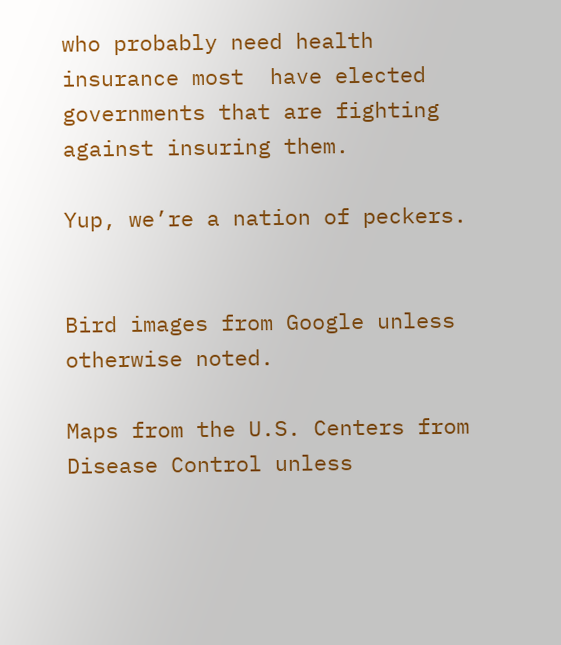who probably need health insurance most  have elected governments that are fighting against insuring them.

Yup, we’re a nation of peckers.


Bird images from Google unless otherwise noted.

Maps from the U.S. Centers from Disease Control unless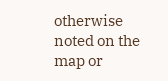otherwise noted on the map or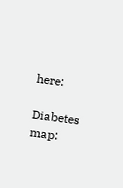here:

Diabetes map: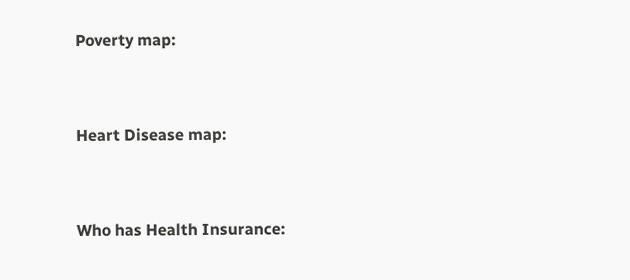Poverty map:


Heart Disease map:


Who has Health Insurance: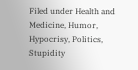Filed under Health and Medicine, Humor, Hypocrisy, Politics, Stupidity